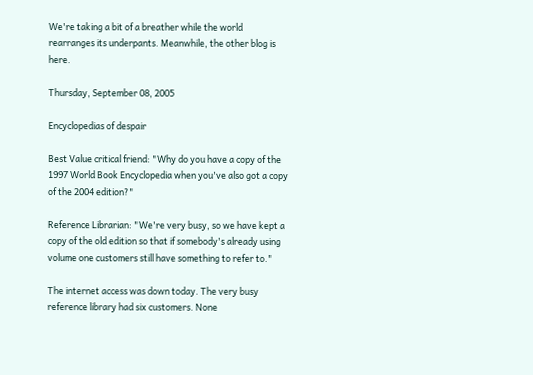We're taking a bit of a breather while the world rearranges its underpants. Meanwhile, the other blog is here.

Thursday, September 08, 2005

Encyclopedias of despair

Best Value critical friend: "Why do you have a copy of the 1997 World Book Encyclopedia when you've also got a copy of the 2004 edition?"

Reference Librarian: "We're very busy, so we have kept a copy of the old edition so that if somebody's already using volume one customers still have something to refer to."

The internet access was down today. The very busy reference library had six customers. None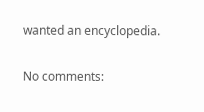wanted an encyclopedia.

No comments: